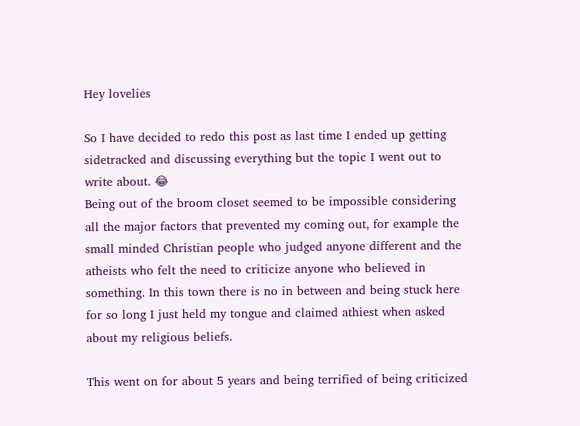Hey lovelies

So I have decided to redo this post as last time I ended up getting sidetracked and discussing everything but the topic I went out to write about. 😂
Being out of the broom closet seemed to be impossible considering all the major factors that prevented my coming out, for example the small minded Christian people who judged anyone different and the atheists who felt the need to criticize anyone who believed in something. In this town there is no in between and being stuck here for so long I just held my tongue and claimed athiest when asked about my religious beliefs.

This went on for about 5 years and being terrified of being criticized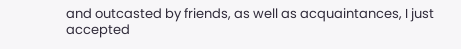and outcasted by friends, as well as acquaintances, I just accepted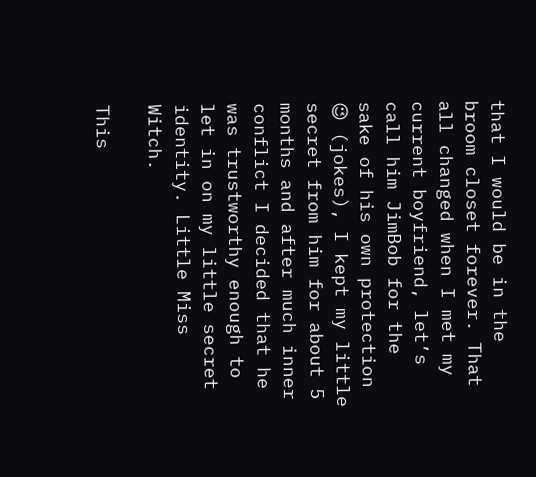that I would be in the broom closet forever. That all changed when I met my current boyfriend, let’s call him JimBob for the sake of his own protection 😉 (jokes), I kept my little secret from him for about 5 months and after much inner conflict I decided that he was trustworthy enough to let in on my little secret identity. Little Miss Witch.

This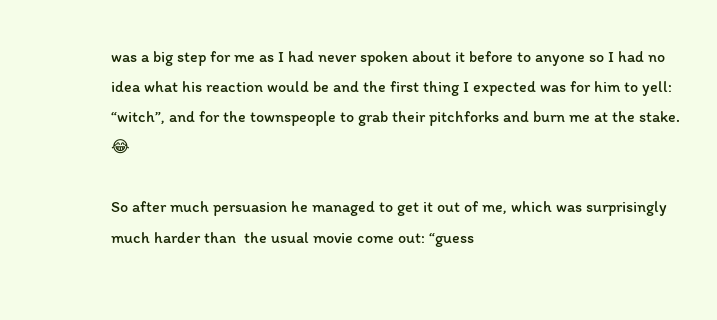was a big step for me as I had never spoken about it before to anyone so I had no idea what his reaction would be and the first thing I expected was for him to yell: “witch”, and for the townspeople to grab their pitchforks and burn me at the stake. 😂

So after much persuasion he managed to get it out of me, which was surprisingly much harder than  the usual movie come out: “guess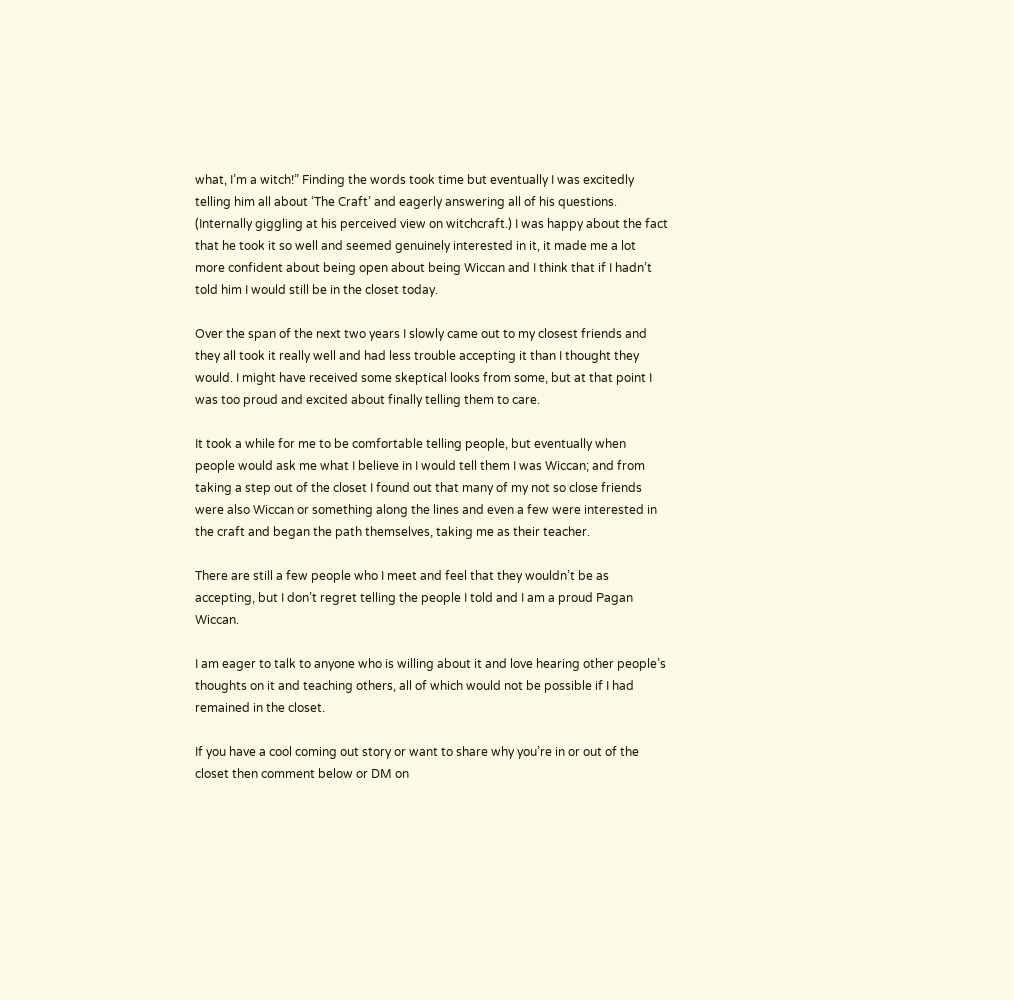what, I’m a witch!” Finding the words took time but eventually I was excitedly telling him all about ‘The Craft’ and eagerly answering all of his questions. (Internally giggling at his perceived view on witchcraft.) I was happy about the fact that he took it so well and seemed genuinely interested in it, it made me a lot more confident about being open about being Wiccan and I think that if I hadn’t told him I would still be in the closet today.

Over the span of the next two years I slowly came out to my closest friends and they all took it really well and had less trouble accepting it than I thought they would. I might have received some skeptical looks from some, but at that point I was too proud and excited about finally telling them to care.

It took a while for me to be comfortable telling people, but eventually when people would ask me what I believe in I would tell them I was Wiccan; and from taking a step out of the closet I found out that many of my not so close friends were also Wiccan or something along the lines and even a few were interested in the craft and began the path themselves, taking me as their teacher.

There are still a few people who I meet and feel that they wouldn’t be as accepting, but I don’t regret telling the people I told and I am a proud Pagan Wiccan.

I am eager to talk to anyone who is willing about it and love hearing other people’s thoughts on it and teaching others, all of which would not be possible if I had remained in the closet.

If you have a cool coming out story or want to share why you’re in or out of the closet then comment below or DM on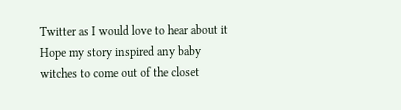Twitter as I would love to hear about it
Hope my story inspired any baby witches to come out of the closet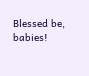Blessed be, babies!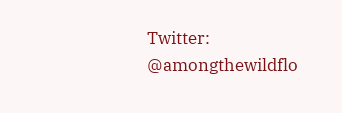Twitter: @amongthewildflo